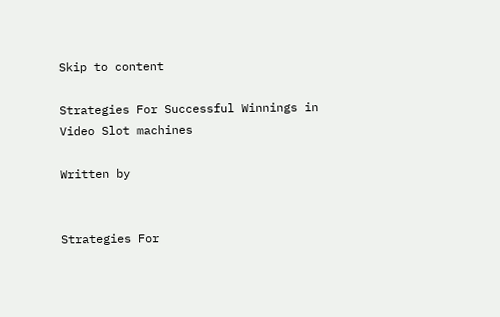Skip to content

Strategies For Successful Winnings in Video Slot machines

Written by


Strategies For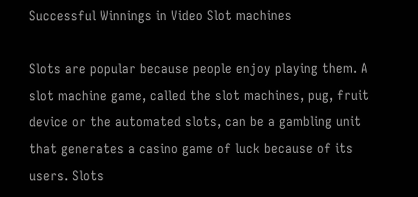Successful Winnings in Video Slot machines

Slots are popular because people enjoy playing them. A slot machine game, called the slot machines, pug, fruit device or the automated slots, can be a gambling unit that generates a casino game of luck because of its users. Slots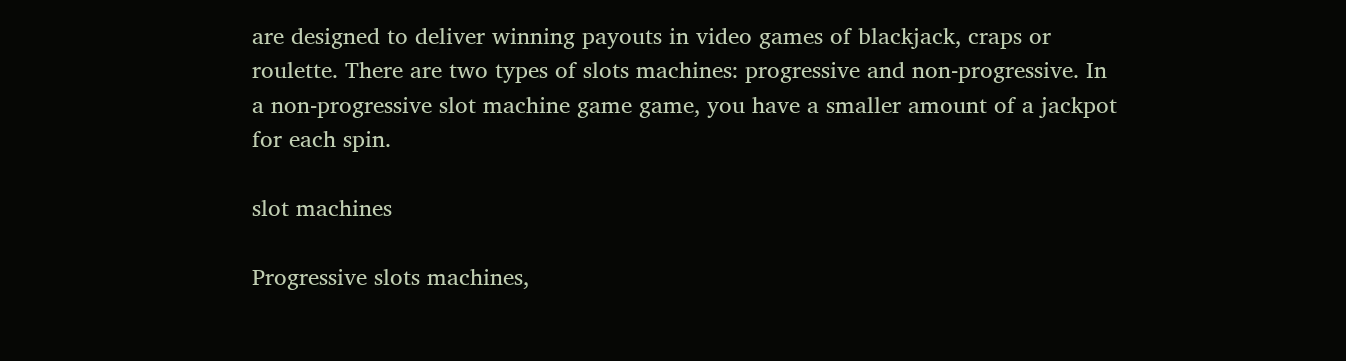are designed to deliver winning payouts in video games of blackjack, craps or roulette. There are two types of slots machines: progressive and non-progressive. In a non-progressive slot machine game game, you have a smaller amount of a jackpot for each spin.

slot machines

Progressive slots machines,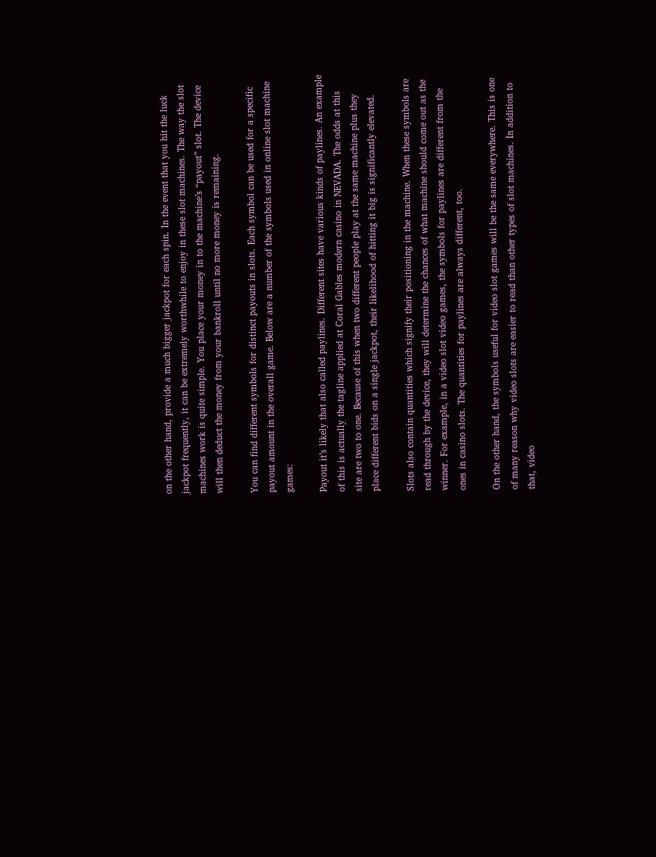on the other hand, provide a much bigger jackpot for each spin. In the event that you hit the luck jackpot frequently, it can be extremely worthwhile to enjoy in these slot machines. The way the slot machines work is quite simple. You place your money in to the machine’s “payout” slot. The device will then deduct the money from your bankroll until no more money is remaining.

You can find different symbols for distinct payouts in slots. Each symbol can be used for a specific payout amount in the overall game. Below are a number of the symbols used in online slot machine games:

Payout it’s likely that also called paylines. Different sites have various kinds of paylines. An example of this is actually the tagline applied at Coral Gables modern casino in NEVADA. The odds at this site are two to one. Because of this when two different people play at the same machine plus they place different bids on a single jackpot, their likelihood of hitting it big is significantly elevated.

Slots also contain quantities which signify their positioning in the machine. When these symbols are read through by the device, they will determine the chances of what machine should come out as the winner. For example, in a video slot video games, the symbols for paylines are different from the ones in casino slots. The quantities for paylines are always different, too.

On the other hand, the symbols useful for video slot games will be the same everywhere. This is one of many reason why video slots are easier to read than other types of slot machines. In addition to that, video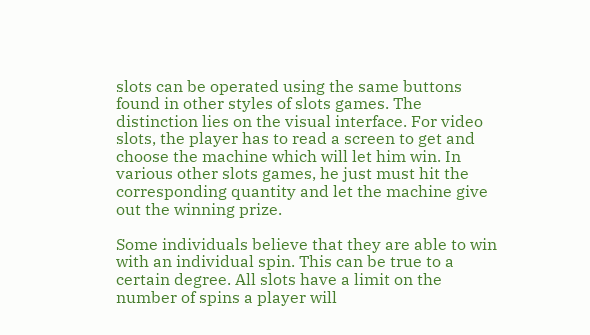slots can be operated using the same buttons found in other styles of slots games. The distinction lies on the visual interface. For video slots, the player has to read a screen to get and choose the machine which will let him win. In various other slots games, he just must hit the corresponding quantity and let the machine give out the winning prize.

Some individuals believe that they are able to win with an individual spin. This can be true to a certain degree. All slots have a limit on the number of spins a player will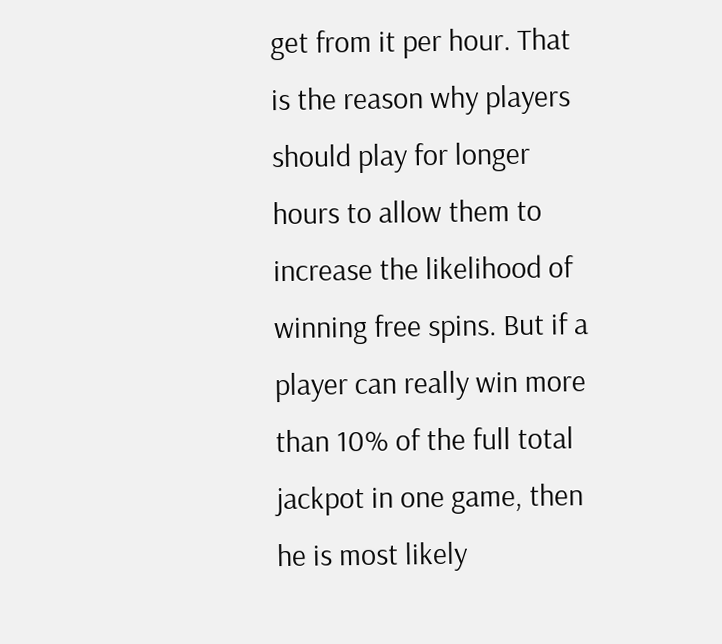get from it per hour. That is the reason why players should play for longer hours to allow them to increase the likelihood of winning free spins. But if a player can really win more than 10% of the full total jackpot in one game, then he is most likely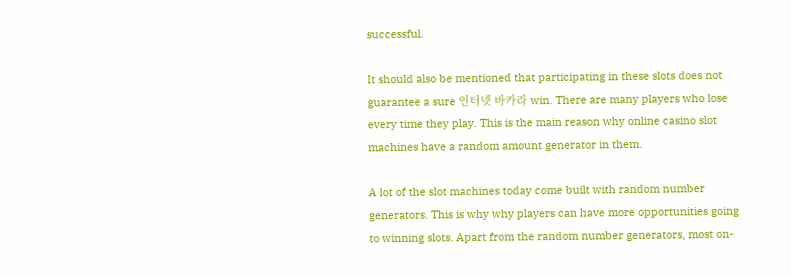successful.

It should also be mentioned that participating in these slots does not guarantee a sure 인터넷 바카라 win. There are many players who lose every time they play. This is the main reason why online casino slot machines have a random amount generator in them.

A lot of the slot machines today come built with random number generators. This is why why players can have more opportunities going to winning slots. Apart from the random number generators, most on-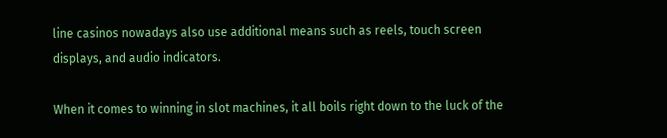line casinos nowadays also use additional means such as reels, touch screen displays, and audio indicators.

When it comes to winning in slot machines, it all boils right down to the luck of the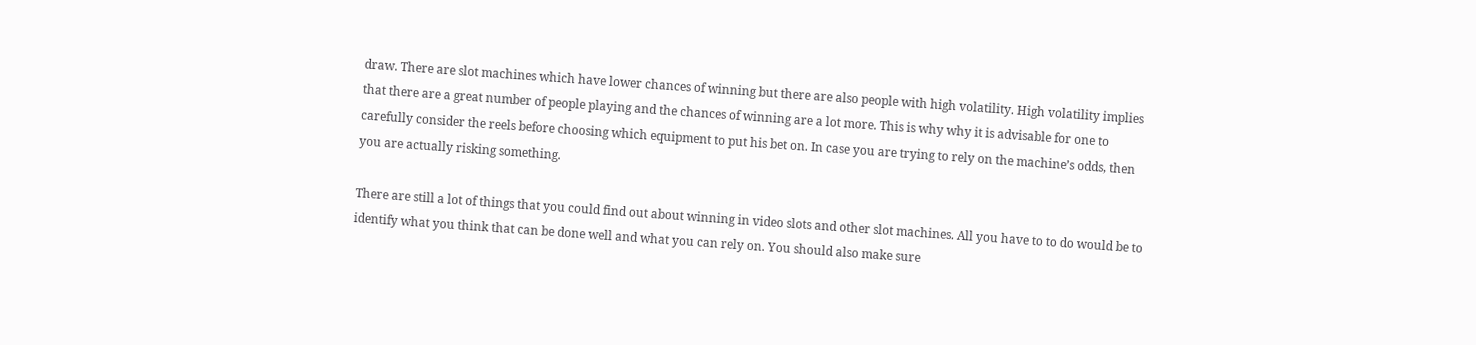draw. There are slot machines which have lower chances of winning but there are also people with high volatility. High volatility implies that there are a great number of people playing and the chances of winning are a lot more. This is why why it is advisable for one to carefully consider the reels before choosing which equipment to put his bet on. In case you are trying to rely on the machine’s odds, then you are actually risking something.

There are still a lot of things that you could find out about winning in video slots and other slot machines. All you have to to do would be to identify what you think that can be done well and what you can rely on. You should also make sure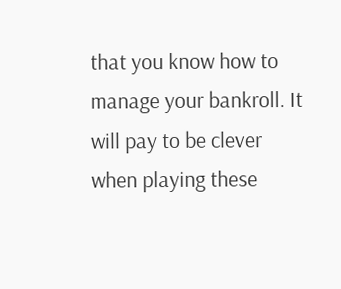that you know how to manage your bankroll. It will pay to be clever when playing these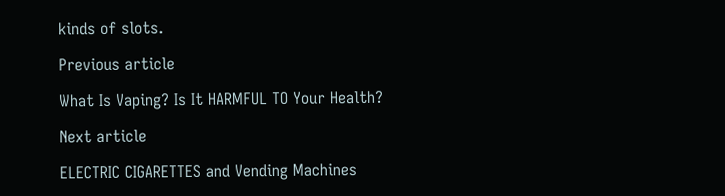kinds of slots.

Previous article

What Is Vaping? Is It HARMFUL TO Your Health?

Next article

ELECTRIC CIGARETTES and Vending Machines